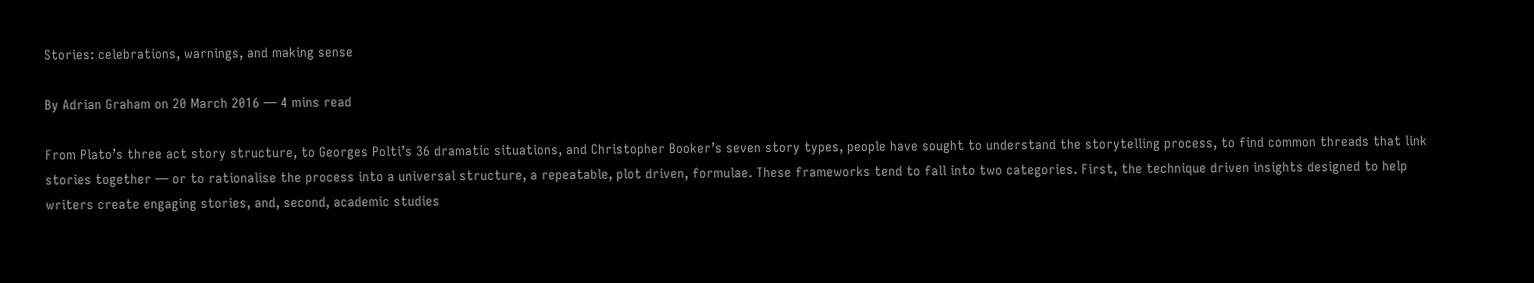Stories: celebrations, warnings, and making sense

By Adrian Graham on 20 March 2016 — 4 mins read

From Plato’s three act story structure, to Georges Polti’s 36 dramatic situations, and Christopher Booker’s seven story types, people have sought to understand the storytelling process, to find common threads that link stories together — or to rationalise the process into a universal structure, a repeatable, plot driven, formulae. These frameworks tend to fall into two categories. First, the technique driven insights designed to help writers create engaging stories, and, second, academic studies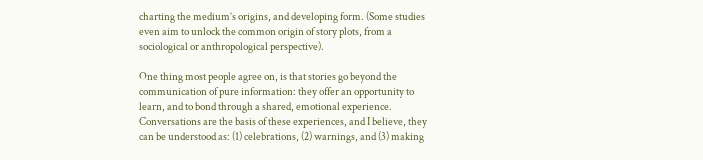charting the medium’s origins, and developing form. (Some studies even aim to unlock the common origin of story plots, from a sociological or anthropological perspective).

One thing most people agree on, is that stories go beyond the communication of pure information: they offer an opportunity to learn, and to bond through a shared, emotional experience. Conversations are the basis of these experiences, and I believe, they can be understood as: (1) celebrations, (2) warnings, and (3) making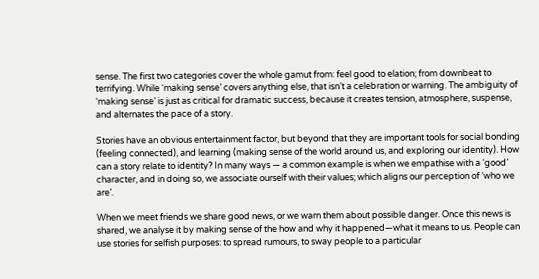sense. The first two categories cover the whole gamut from: feel good to elation; from downbeat to terrifying. While ‘making sense’ covers anything else, that isn’t a celebration or warning. The ambiguity of ‘making sense’ is just as critical for dramatic success, because it creates tension, atmosphere, suspense, and alternates the pace of a story.

Stories have an obvious entertainment factor, but beyond that they are important tools for social bonding (feeling connected), and learning (making sense of the world around us, and exploring our identity). How can a story relate to identity? In many ways — a common example is when we empathise with a ‘good’ character, and in doing so, we associate ourself with their values; which aligns our perception of ‘who we are’.

When we meet friends we share good news, or we warn them about possible danger. Once this news is shared, we analyse it by making sense of the how and why it happened—what it means to us. People can use stories for selfish purposes: to spread rumours, to sway people to a particular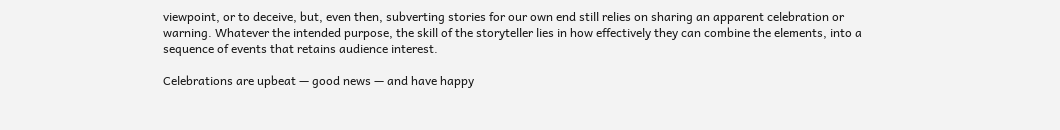viewpoint, or to deceive, but, even then, subverting stories for our own end still relies on sharing an apparent celebration or warning. Whatever the intended purpose, the skill of the storyteller lies in how effectively they can combine the elements, into a sequence of events that retains audience interest.

Celebrations are upbeat — good news — and have happy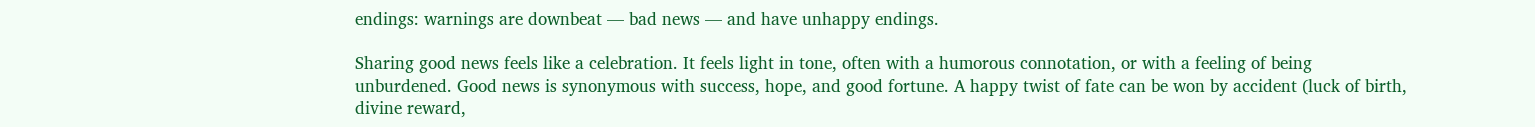endings: warnings are downbeat — bad news — and have unhappy endings.

Sharing good news feels like a celebration. It feels light in tone, often with a humorous connotation, or with a feeling of being unburdened. Good news is synonymous with success, hope, and good fortune. A happy twist of fate can be won by accident (luck of birth, divine reward,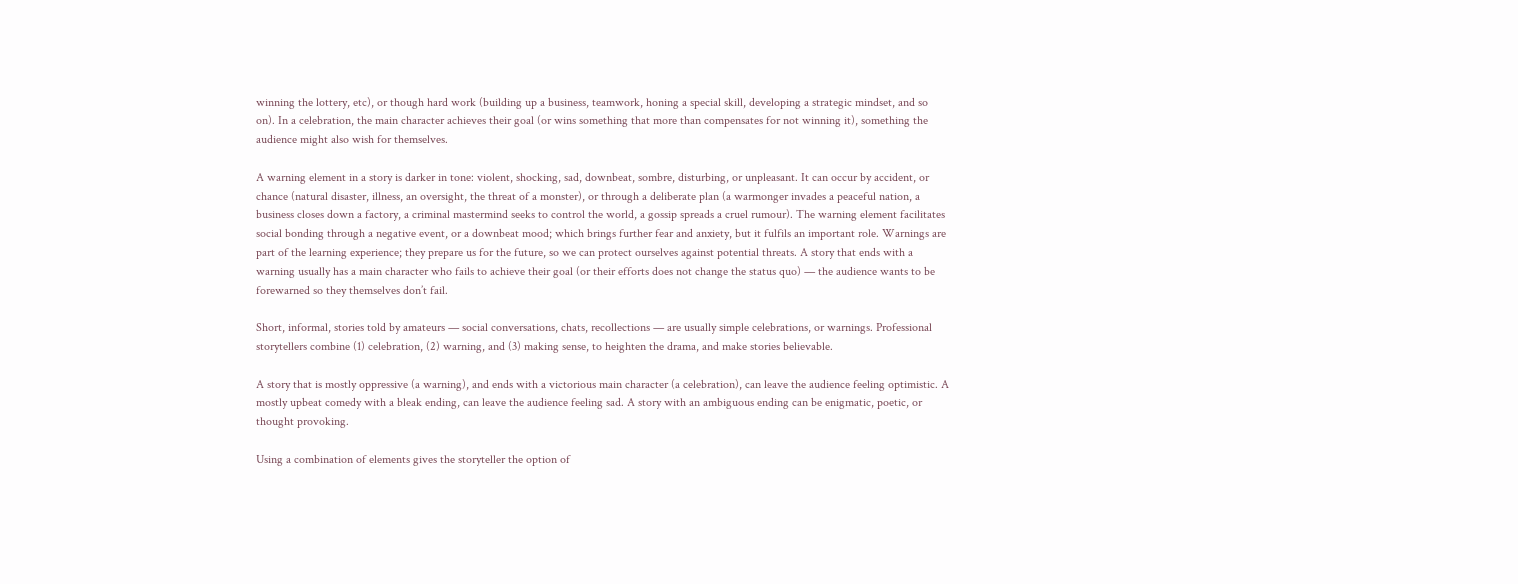winning the lottery, etc), or though hard work (building up a business, teamwork, honing a special skill, developing a strategic mindset, and so on). In a celebration, the main character achieves their goal (or wins something that more than compensates for not winning it), something the audience might also wish for themselves.

A warning element in a story is darker in tone: violent, shocking, sad, downbeat, sombre, disturbing, or unpleasant. It can occur by accident, or chance (natural disaster, illness, an oversight, the threat of a monster), or through a deliberate plan (a warmonger invades a peaceful nation, a business closes down a factory, a criminal mastermind seeks to control the world, a gossip spreads a cruel rumour). The warning element facilitates social bonding through a negative event, or a downbeat mood; which brings further fear and anxiety, but it fulfils an important role. Warnings are part of the learning experience; they prepare us for the future, so we can protect ourselves against potential threats. A story that ends with a warning usually has a main character who fails to achieve their goal (or their efforts does not change the status quo) — the audience wants to be forewarned so they themselves don’t fail.

Short, informal, stories told by amateurs — social conversations, chats, recollections — are usually simple celebrations, or warnings. Professional storytellers combine (1) celebration, (2) warning, and (3) making sense, to heighten the drama, and make stories believable.

A story that is mostly oppressive (a warning), and ends with a victorious main character (a celebration), can leave the audience feeling optimistic. A mostly upbeat comedy with a bleak ending, can leave the audience feeling sad. A story with an ambiguous ending can be enigmatic, poetic, or thought provoking.

Using a combination of elements gives the storyteller the option of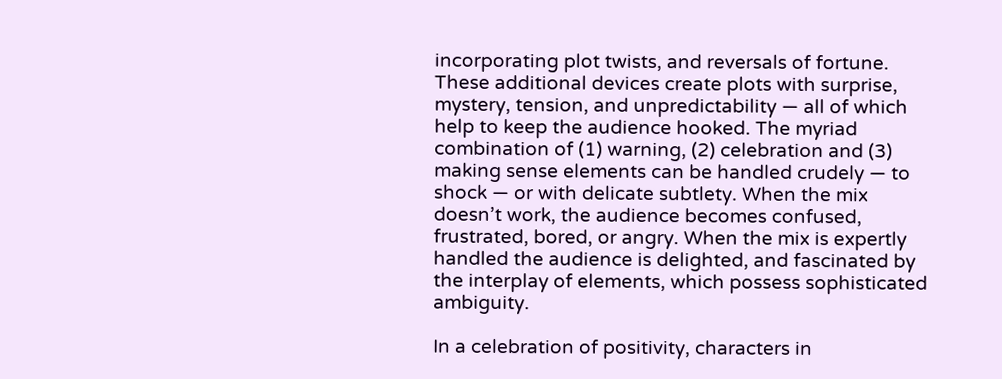incorporating plot twists, and reversals of fortune. These additional devices create plots with surprise, mystery, tension, and unpredictability — all of which help to keep the audience hooked. The myriad combination of (1) warning, (2) celebration and (3) making sense elements can be handled crudely — to shock — or with delicate subtlety. When the mix doesn’t work, the audience becomes confused, frustrated, bored, or angry. When the mix is expertly handled the audience is delighted, and fascinated by the interplay of elements, which possess sophisticated ambiguity.

In a celebration of positivity, characters in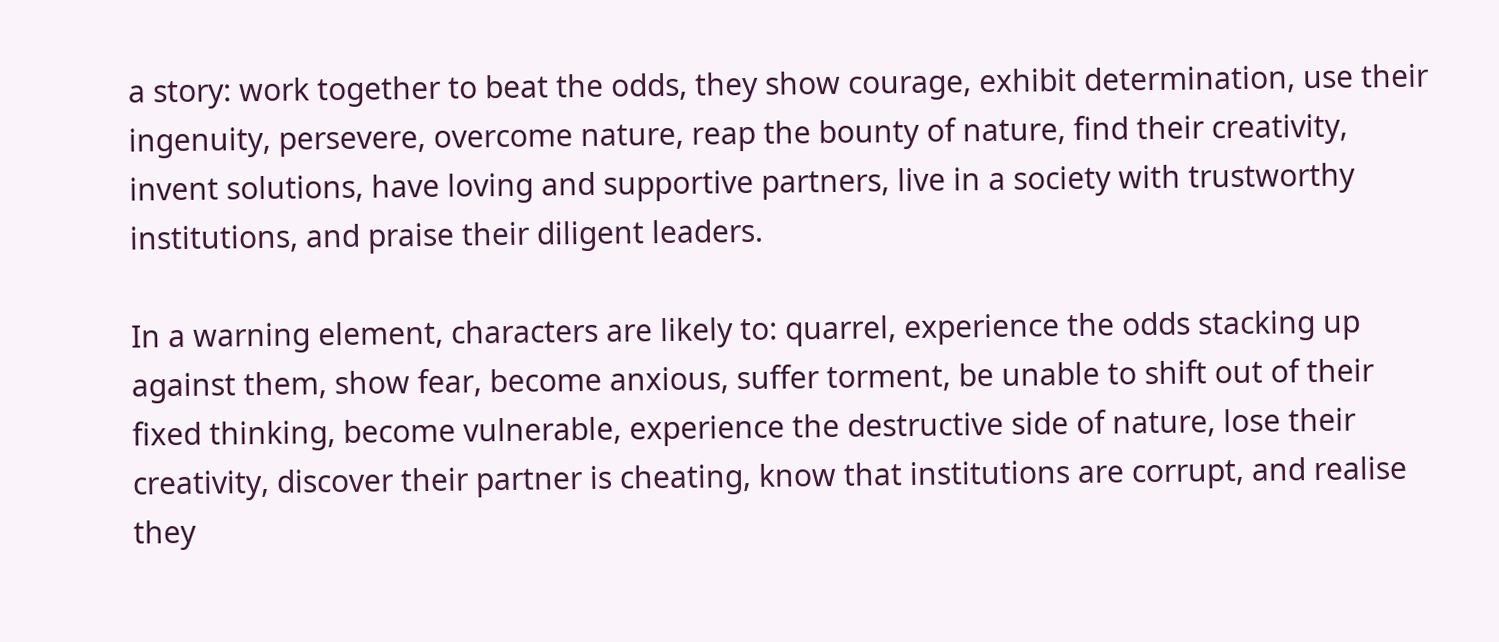a story: work together to beat the odds, they show courage, exhibit determination, use their ingenuity, persevere, overcome nature, reap the bounty of nature, find their creativity, invent solutions, have loving and supportive partners, live in a society with trustworthy institutions, and praise their diligent leaders.

In a warning element, characters are likely to: quarrel, experience the odds stacking up against them, show fear, become anxious, suffer torment, be unable to shift out of their fixed thinking, become vulnerable, experience the destructive side of nature, lose their creativity, discover their partner is cheating, know that institutions are corrupt, and realise they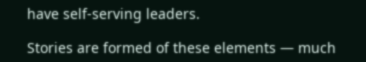have self-serving leaders.

Stories are formed of these elements — much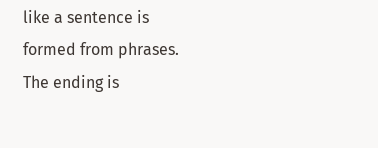like a sentence is formed from phrases. The ending is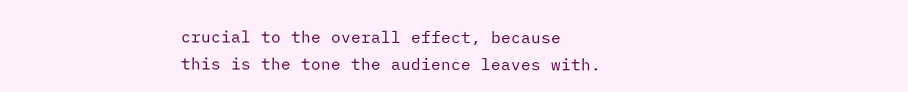crucial to the overall effect, because this is the tone the audience leaves with.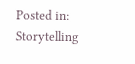Posted in: Storytelling